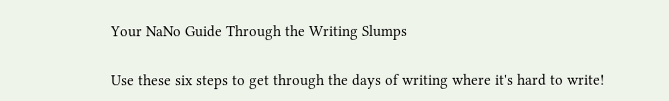Your NaNo Guide Through the Writing Slumps

Use these six steps to get through the days of writing where it's hard to write!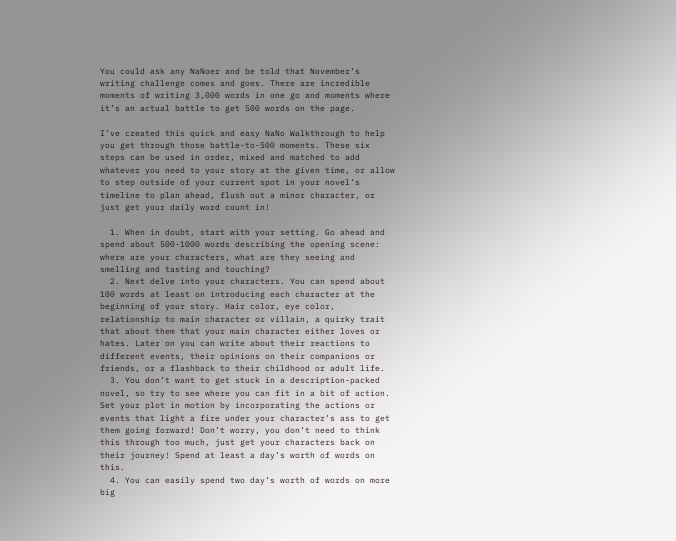You could ask any NaNoer and be told that November’s writing challenge comes and goes. There are incredible moments of writing 3,000 words in one go and moments where it’s an actual battle to get 500 words on the page.

I’ve created this quick and easy NaNo Walkthrough to help you get through those battle-to-500 moments. These six steps can be used in order, mixed and matched to add whatever you need to your story at the given time, or allow to step outside of your current spot in your novel’s timeline to plan ahead, flush out a minor character, or just get your daily word count in!

  1. When in doubt, start with your setting. Go ahead and spend about 500-1000 words describing the opening scene: where are your characters, what are they seeing and smelling and tasting and touching?
  2. Next delve into your characters. You can spend about 100 words at least on introducing each character at the beginning of your story. Hair color, eye color, relationship to main character or villain, a quirky trait that about them that your main character either loves or hates. Later on you can write about their reactions to different events, their opinions on their companions or friends, or a flashback to their childhood or adult life.
  3. You don’t want to get stuck in a description-packed novel, so try to see where you can fit in a bit of action. Set your plot in motion by incorporating the actions or events that light a fire under your character’s ass to get them going forward! Don’t worry, you don’t need to think this through too much, just get your characters back on their journey! Spend at least a day’s worth of words on this.
  4. You can easily spend two day’s worth of words on more big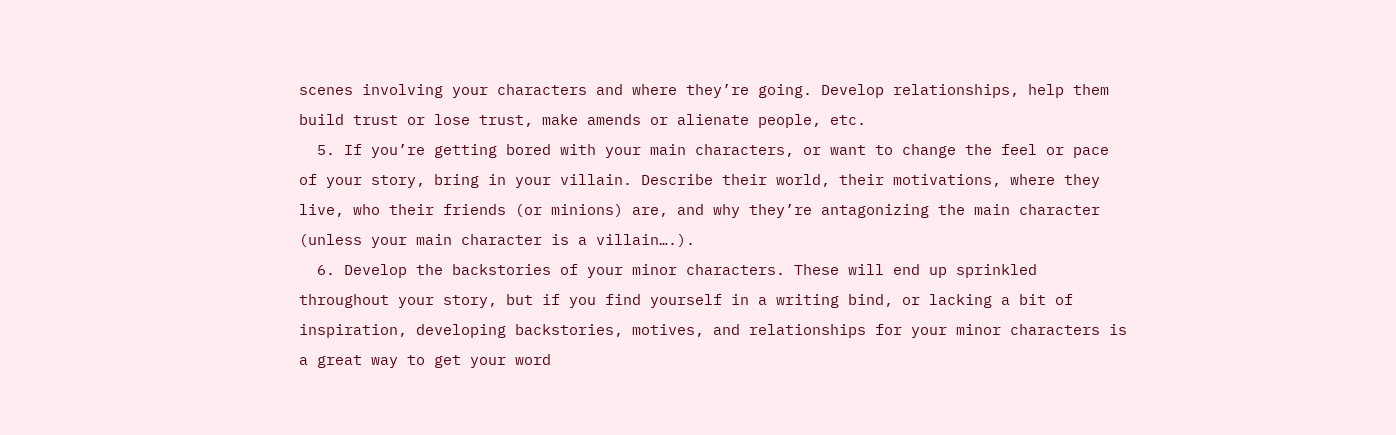scenes involving your characters and where they’re going. Develop relationships, help them build trust or lose trust, make amends or alienate people, etc.
  5. If you’re getting bored with your main characters, or want to change the feel or pace of your story, bring in your villain. Describe their world, their motivations, where they live, who their friends (or minions) are, and why they’re antagonizing the main character (unless your main character is a villain….).
  6. Develop the backstories of your minor characters. These will end up sprinkled throughout your story, but if you find yourself in a writing bind, or lacking a bit of inspiration, developing backstories, motives, and relationships for your minor characters is a great way to get your word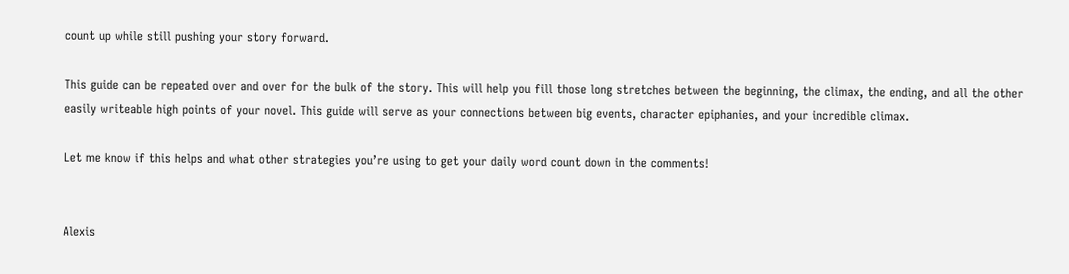count up while still pushing your story forward.

This guide can be repeated over and over for the bulk of the story. This will help you fill those long stretches between the beginning, the climax, the ending, and all the other easily writeable high points of your novel. This guide will serve as your connections between big events, character epiphanies, and your incredible climax.

Let me know if this helps and what other strategies you’re using to get your daily word count down in the comments!


Alexis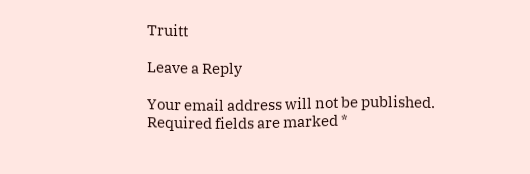Truitt

Leave a Reply

Your email address will not be published. Required fields are marked *